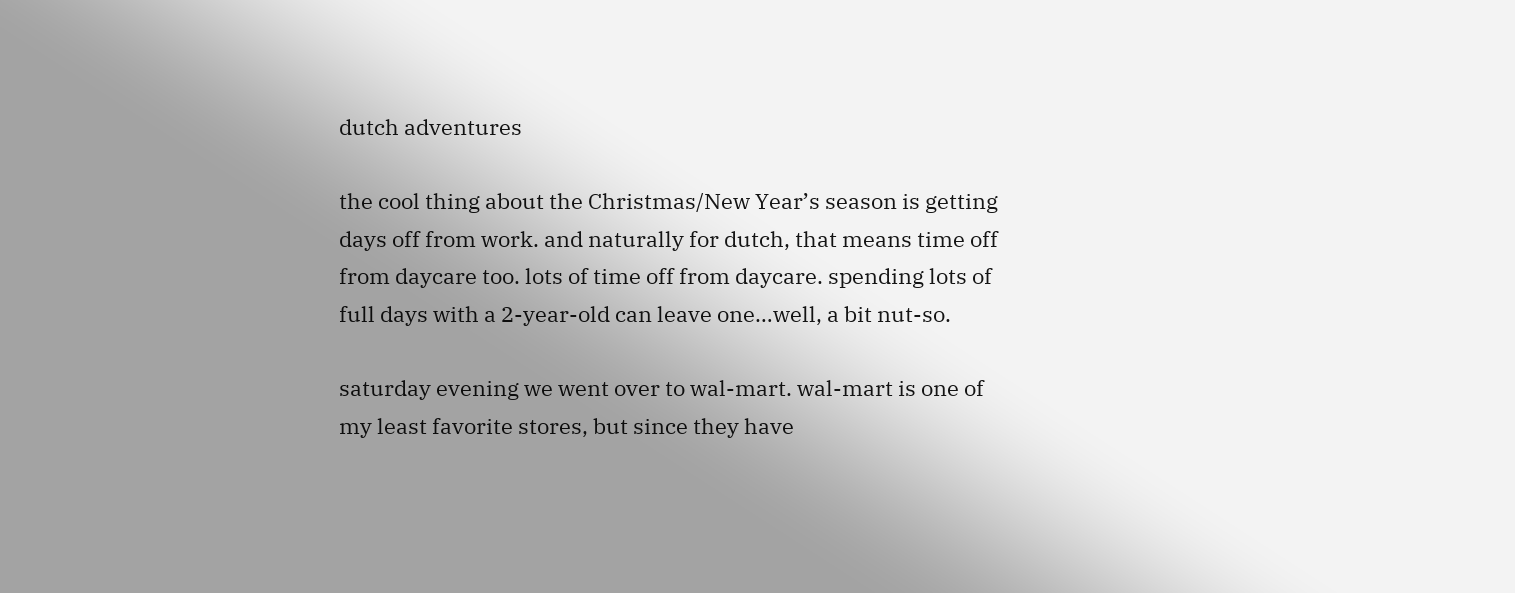dutch adventures

the cool thing about the Christmas/New Year’s season is getting days off from work. and naturally for dutch, that means time off from daycare too. lots of time off from daycare. spending lots of full days with a 2-year-old can leave one…well, a bit nut-so.

saturday evening we went over to wal-mart. wal-mart is one of my least favorite stores, but since they have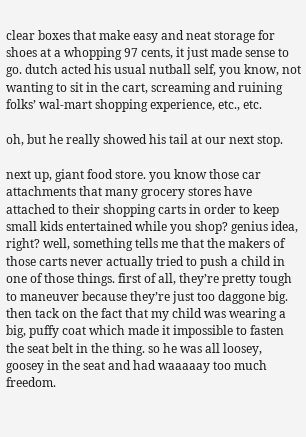clear boxes that make easy and neat storage for shoes at a whopping 97 cents, it just made sense to go. dutch acted his usual nutball self, you know, not wanting to sit in the cart, screaming and ruining folks’ wal-mart shopping experience, etc., etc.

oh, but he really showed his tail at our next stop.

next up, giant food store. you know those car attachments that many grocery stores have attached to their shopping carts in order to keep small kids entertained while you shop? genius idea, right? well, something tells me that the makers of those carts never actually tried to push a child in one of those things. first of all, they’re pretty tough to maneuver because they’re just too daggone big. then tack on the fact that my child was wearing a big, puffy coat which made it impossible to fasten the seat belt in the thing. so he was all loosey, goosey in the seat and had waaaaay too much freedom.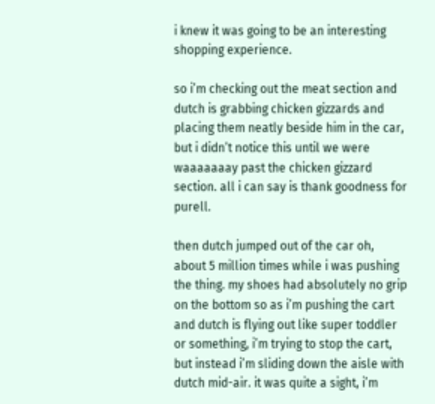i knew it was going to be an interesting shopping experience.

so i’m checking out the meat section and dutch is grabbing chicken gizzards and placing them neatly beside him in the car, but i didn’t notice this until we were waaaaaaay past the chicken gizzard section. all i can say is thank goodness for purell.

then dutch jumped out of the car oh, about 5 million times while i was pushing the thing. my shoes had absolutely no grip on the bottom so as i’m pushing the cart and dutch is flying out like super toddler or something, i’m trying to stop the cart, but instead i’m sliding down the aisle with dutch mid-air. it was quite a sight, i’m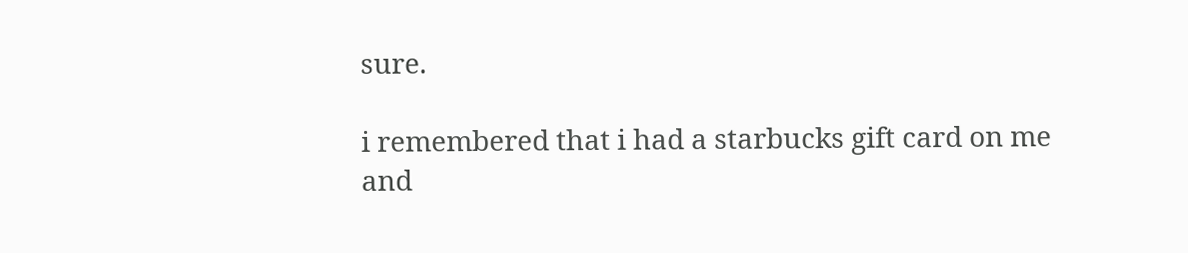sure.

i remembered that i had a starbucks gift card on me and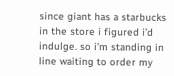since giant has a starbucks in the store i figured i’d indulge. so i’m standing in line waiting to order my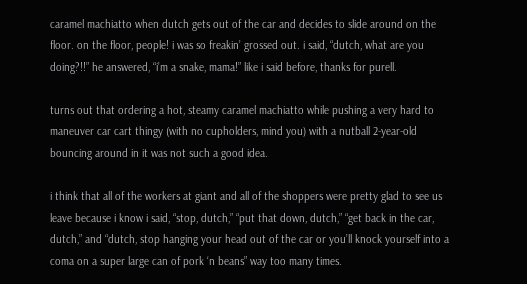caramel machiatto when dutch gets out of the car and decides to slide around on the floor. on the floor, people! i was so freakin’ grossed out. i said, “dutch, what are you doing?!!” he answered, “i’m a snake, mama!” like i said before, thanks for purell.

turns out that ordering a hot, steamy caramel machiatto while pushing a very hard to maneuver car cart thingy (with no cupholders, mind you) with a nutball 2-year-old bouncing around in it was not such a good idea.

i think that all of the workers at giant and all of the shoppers were pretty glad to see us leave because i know i said, “stop, dutch,” “put that down, dutch,” “get back in the car, dutch,” and “dutch, stop hanging your head out of the car or you’ll knock yourself into a coma on a super large can of pork ‘n beans” way too many times.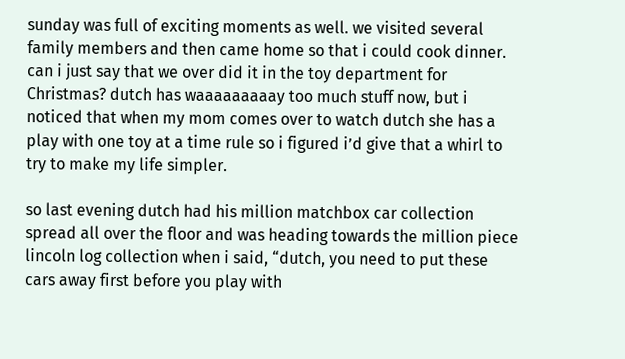sunday was full of exciting moments as well. we visited several family members and then came home so that i could cook dinner. can i just say that we over did it in the toy department for Christmas? dutch has waaaaaaaaay too much stuff now, but i noticed that when my mom comes over to watch dutch she has a play with one toy at a time rule so i figured i’d give that a whirl to try to make my life simpler.

so last evening dutch had his million matchbox car collection spread all over the floor and was heading towards the million piece lincoln log collection when i said, “dutch, you need to put these cars away first before you play with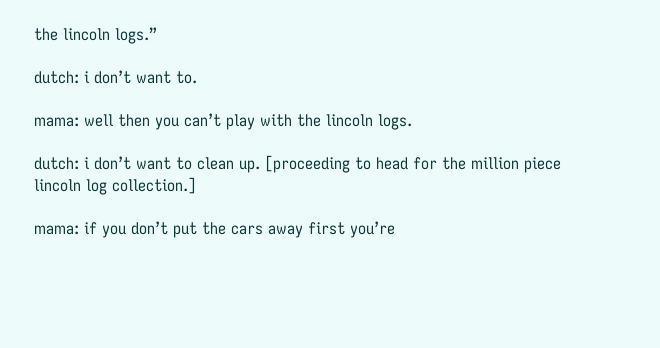the lincoln logs.”

dutch: i don’t want to.

mama: well then you can’t play with the lincoln logs.

dutch: i don’t want to clean up. [proceeding to head for the million piece lincoln log collection.]

mama: if you don’t put the cars away first you’re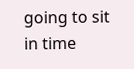going to sit in time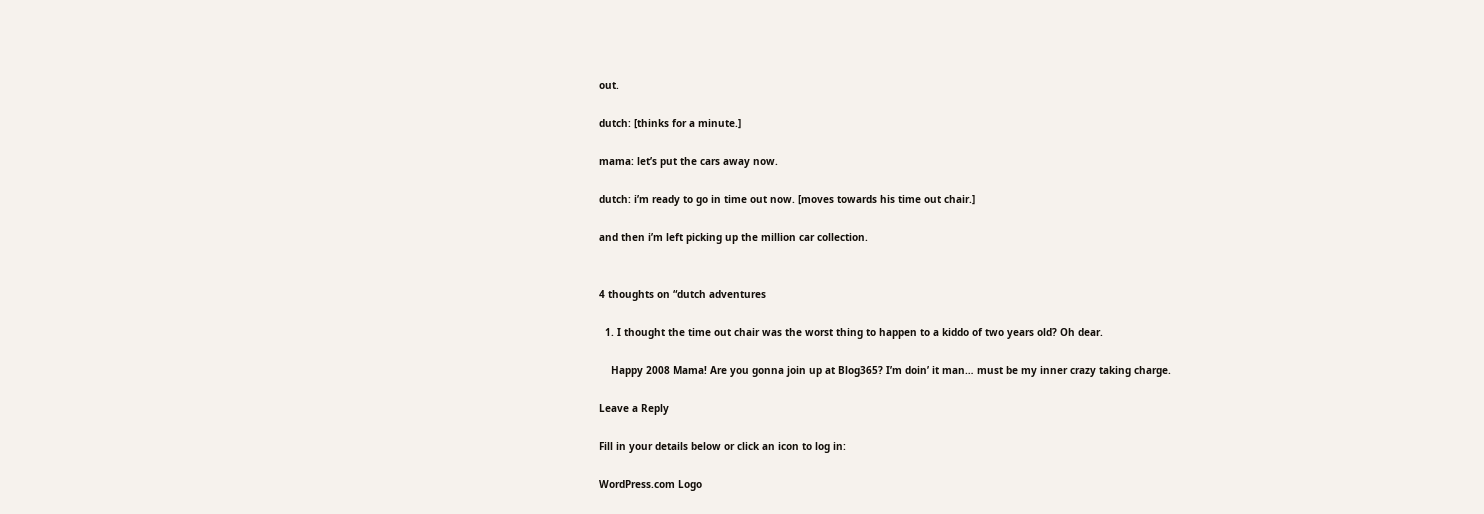out.

dutch: [thinks for a minute.]

mama: let’s put the cars away now.

dutch: i’m ready to go in time out now. [moves towards his time out chair.]

and then i’m left picking up the million car collection.


4 thoughts on “dutch adventures

  1. I thought the time out chair was the worst thing to happen to a kiddo of two years old? Oh dear.

    Happy 2008 Mama! Are you gonna join up at Blog365? I’m doin’ it man… must be my inner crazy taking charge.

Leave a Reply

Fill in your details below or click an icon to log in:

WordPress.com Logo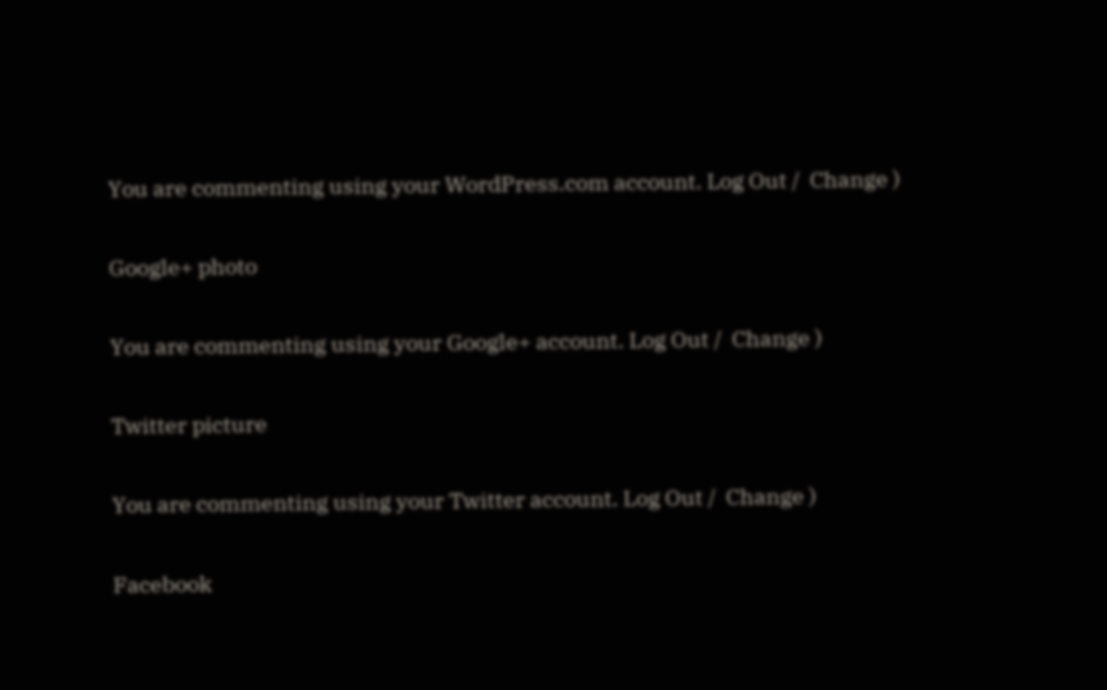You are commenting using your WordPress.com account. Log Out /  Change )

Google+ photo

You are commenting using your Google+ account. Log Out /  Change )

Twitter picture

You are commenting using your Twitter account. Log Out /  Change )

Facebook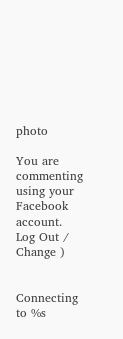photo

You are commenting using your Facebook account. Log Out /  Change )


Connecting to %s